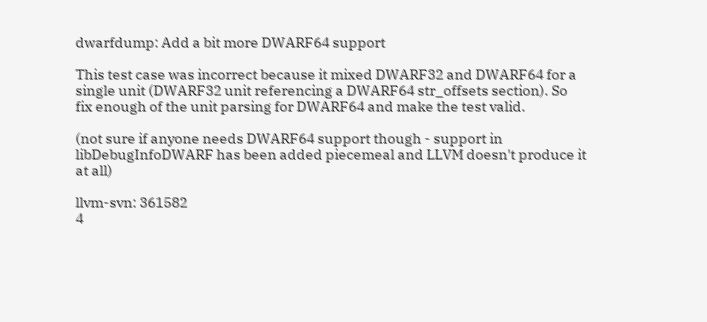dwarfdump: Add a bit more DWARF64 support

This test case was incorrect because it mixed DWARF32 and DWARF64 for a
single unit (DWARF32 unit referencing a DWARF64 str_offsets section). So
fix enough of the unit parsing for DWARF64 and make the test valid.

(not sure if anyone needs DWARF64 support though - support in
libDebugInfoDWARF has been added piecemeal and LLVM doesn't produce it
at all)

llvm-svn: 361582
4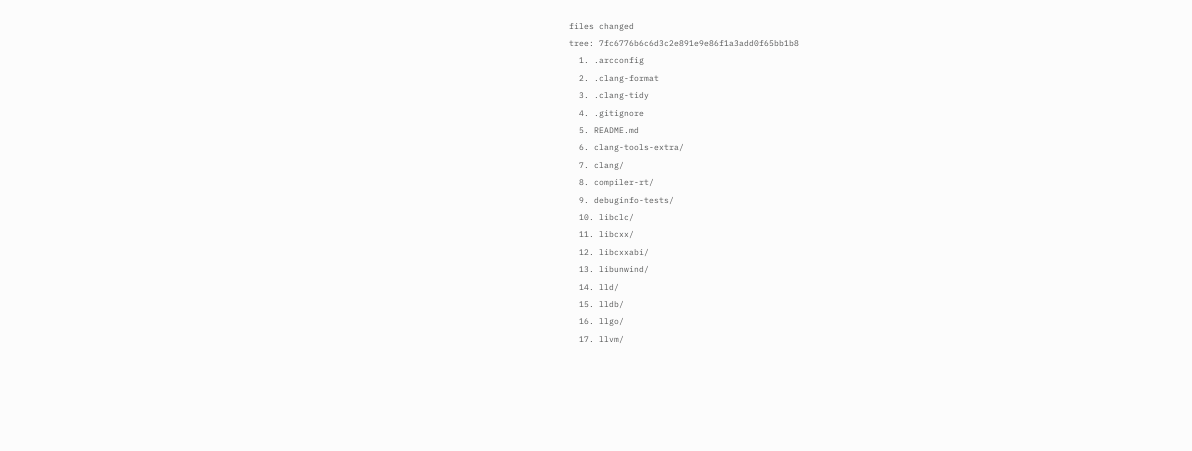files changed
tree: 7fc6776b6c6d3c2e891e9e86f1a3add0f65bb1b8
  1. .arcconfig
  2. .clang-format
  3. .clang-tidy
  4. .gitignore
  5. README.md
  6. clang-tools-extra/
  7. clang/
  8. compiler-rt/
  9. debuginfo-tests/
  10. libclc/
  11. libcxx/
  12. libcxxabi/
  13. libunwind/
  14. lld/
  15. lldb/
  16. llgo/
  17. llvm/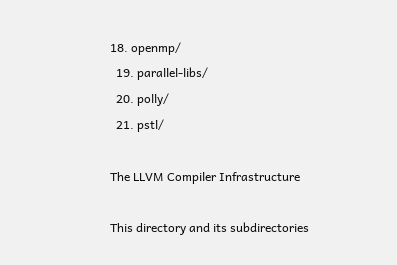18. openmp/
  19. parallel-libs/
  20. polly/
  21. pstl/

The LLVM Compiler Infrastructure

This directory and its subdirectories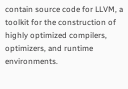contain source code for LLVM, a toolkit for the construction of highly optimized compilers, optimizers, and runtime environments.